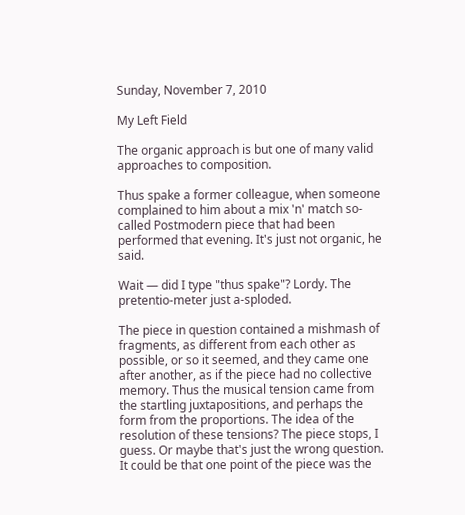Sunday, November 7, 2010

My Left Field

The organic approach is but one of many valid approaches to composition.

Thus spake a former colleague, when someone complained to him about a mix 'n' match so-called Postmodern piece that had been performed that evening. It's just not organic, he said.

Wait — did I type "thus spake"? Lordy. The pretentio-meter just a-sploded.

The piece in question contained a mishmash of fragments, as different from each other as possible, or so it seemed, and they came one after another, as if the piece had no collective memory. Thus the musical tension came from the startling juxtapositions, and perhaps the form from the proportions. The idea of the resolution of these tensions? The piece stops, I guess. Or maybe that's just the wrong question. It could be that one point of the piece was the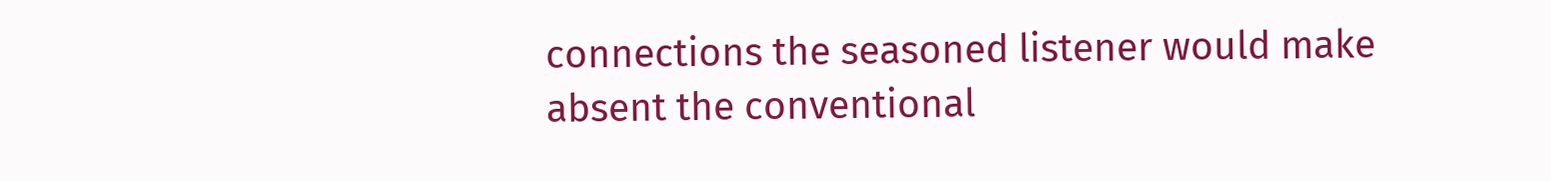connections the seasoned listener would make absent the conventional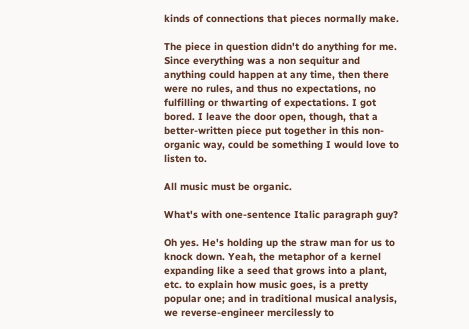kinds of connections that pieces normally make.

The piece in question didn't do anything for me. Since everything was a non sequitur and anything could happen at any time, then there were no rules, and thus no expectations, no fulfilling or thwarting of expectations. I got bored. I leave the door open, though, that a better-written piece put together in this non-organic way, could be something I would love to listen to.

All music must be organic.

What's with one-sentence Italic paragraph guy?

Oh yes. He's holding up the straw man for us to knock down. Yeah, the metaphor of a kernel expanding like a seed that grows into a plant, etc. to explain how music goes, is a pretty popular one; and in traditional musical analysis, we reverse-engineer mercilessly to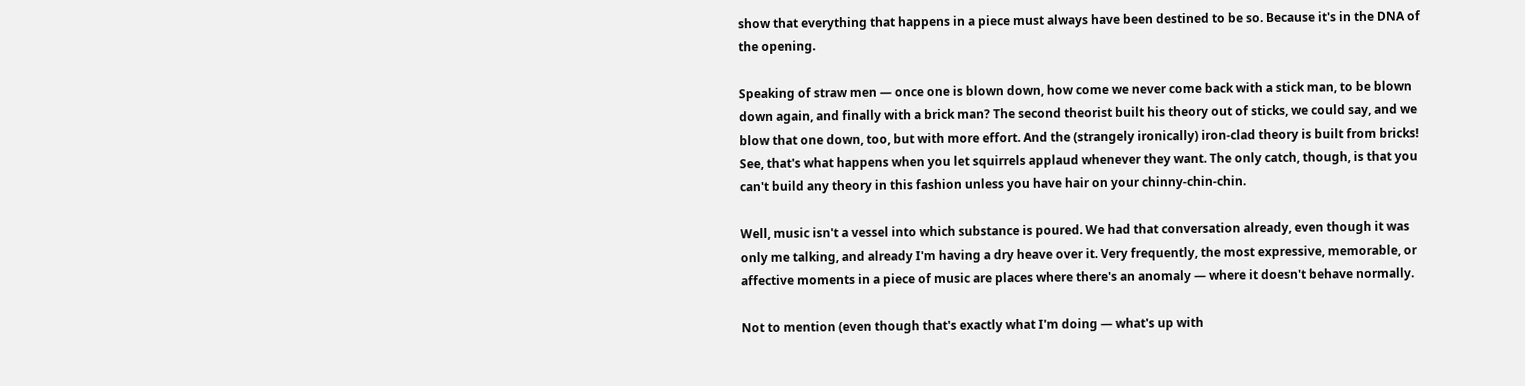show that everything that happens in a piece must always have been destined to be so. Because it's in the DNA of the opening.

Speaking of straw men — once one is blown down, how come we never come back with a stick man, to be blown down again, and finally with a brick man? The second theorist built his theory out of sticks, we could say, and we blow that one down, too, but with more effort. And the (strangely ironically) iron-clad theory is built from bricks! See, that's what happens when you let squirrels applaud whenever they want. The only catch, though, is that you can't build any theory in this fashion unless you have hair on your chinny-chin-chin.

Well, music isn't a vessel into which substance is poured. We had that conversation already, even though it was only me talking, and already I'm having a dry heave over it. Very frequently, the most expressive, memorable, or affective moments in a piece of music are places where there's an anomaly — where it doesn't behave normally.

Not to mention (even though that's exactly what I'm doing — what's up with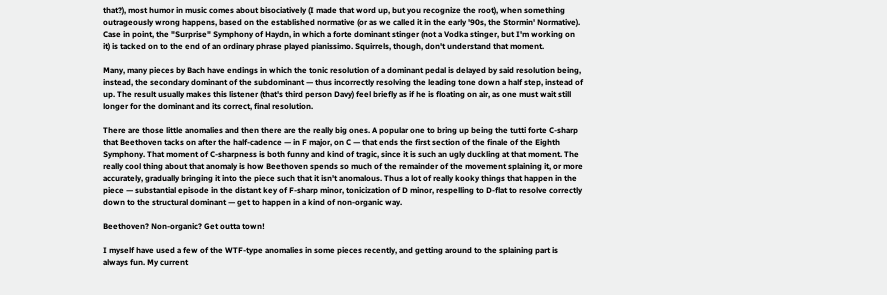that?), most humor in music comes about bisociatively (I made that word up, but you recognize the root), when something outrageously wrong happens, based on the established normative (or as we called it in the early '90s, the Stormin' Normative). Case in point, the "Surprise" Symphony of Haydn, in which a forte dominant stinger (not a Vodka stinger, but I'm working on it) is tacked on to the end of an ordinary phrase played pianissimo. Squirrels, though, don't understand that moment.

Many, many pieces by Bach have endings in which the tonic resolution of a dominant pedal is delayed by said resolution being, instead, the secondary dominant of the subdominant — thus incorrectly resolving the leading tone down a half step, instead of up. The result usually makes this listener (that's third person Davy) feel briefly as if he is floating on air, as one must wait still longer for the dominant and its correct, final resolution.

There are those little anomalies and then there are the really big ones. A popular one to bring up being the tutti forte C-sharp that Beethoven tacks on after the half-cadence — in F major, on C — that ends the first section of the finale of the Eighth Symphony. That moment of C-sharpness is both funny and kind of tragic, since it is such an ugly duckling at that moment. The really cool thing about that anomaly is how Beethoven spends so much of the remainder of the movement splaining it, or more accurately, gradually bringing it into the piece such that it isn't anomalous. Thus a lot of really kooky things that happen in the piece — substantial episode in the distant key of F-sharp minor, tonicization of D minor, respelling to D-flat to resolve correctly down to the structural dominant — get to happen in a kind of non-organic way.

Beethoven? Non-organic? Get outta town!

I myself have used a few of the WTF-type anomalies in some pieces recently, and getting around to the splaining part is always fun. My current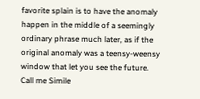favorite splain is to have the anomaly happen in the middle of a seemingly ordinary phrase much later, as if the original anomaly was a teensy-weensy window that let you see the future. Call me Simile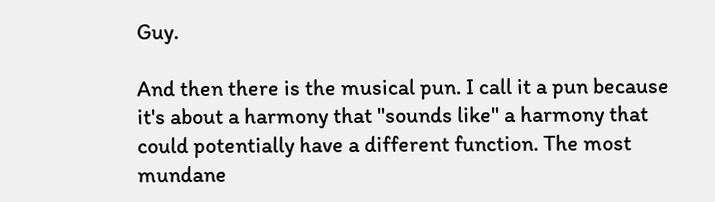Guy.

And then there is the musical pun. I call it a pun because it's about a harmony that "sounds like" a harmony that could potentially have a different function. The most mundane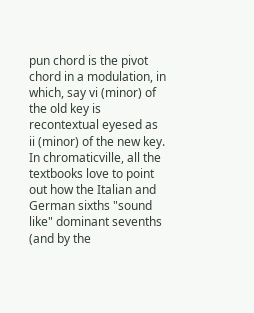pun chord is the pivot chord in a modulation, in which, say vi (minor) of the old key is recontextual eyesed as ii (minor) of the new key. In chromaticville, all the textbooks love to point out how the Italian and German sixths "sound like" dominant sevenths (and by the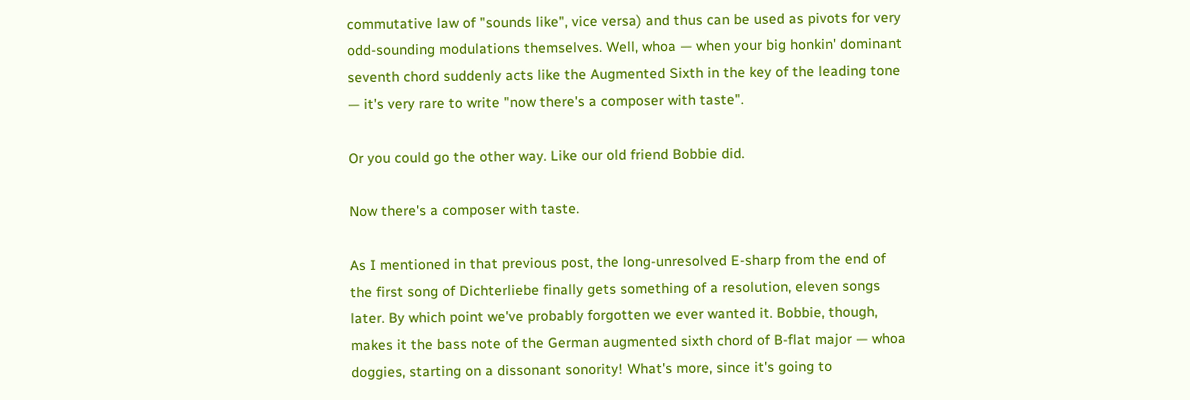commutative law of "sounds like", vice versa) and thus can be used as pivots for very odd-sounding modulations themselves. Well, whoa — when your big honkin' dominant seventh chord suddenly acts like the Augmented Sixth in the key of the leading tone — it's very rare to write "now there's a composer with taste".

Or you could go the other way. Like our old friend Bobbie did.

Now there's a composer with taste.

As I mentioned in that previous post, the long-unresolved E-sharp from the end of the first song of Dichterliebe finally gets something of a resolution, eleven songs later. By which point we've probably forgotten we ever wanted it. Bobbie, though, makes it the bass note of the German augmented sixth chord of B-flat major — whoa doggies, starting on a dissonant sonority! What's more, since it's going to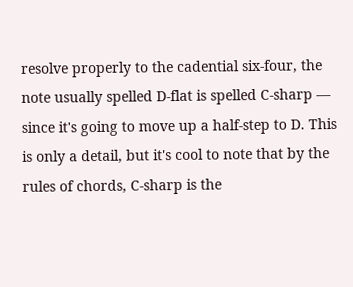resolve properly to the cadential six-four, the note usually spelled D-flat is spelled C-sharp — since it's going to move up a half-step to D. This is only a detail, but it's cool to note that by the rules of chords, C-sharp is the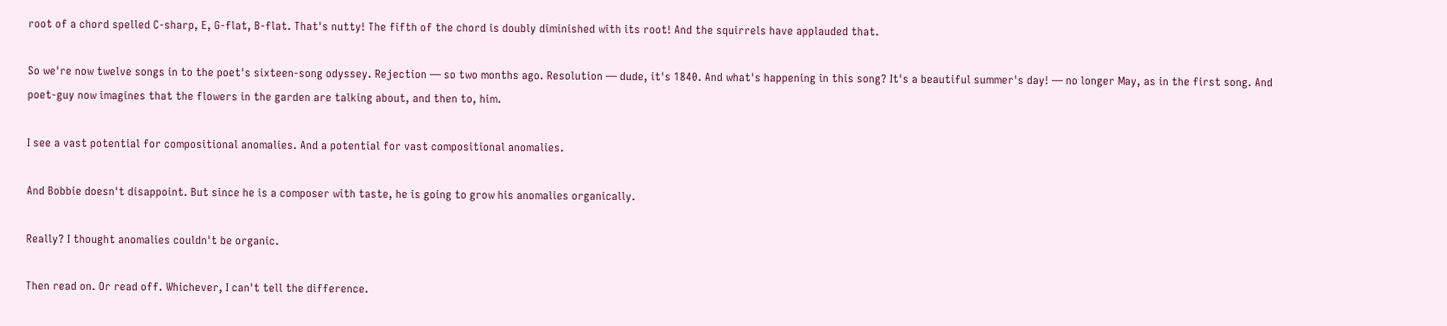root of a chord spelled C-sharp, E, G-flat, B-flat. That's nutty! The fifth of the chord is doubly diminished with its root! And the squirrels have applauded that.

So we're now twelve songs in to the poet's sixteen-song odyssey. Rejection — so two months ago. Resolution — dude, it's 1840. And what's happening in this song? It's a beautiful summer's day! — no longer May, as in the first song. And poet-guy now imagines that the flowers in the garden are talking about, and then to, him.

I see a vast potential for compositional anomalies. And a potential for vast compositional anomalies.

And Bobbie doesn't disappoint. But since he is a composer with taste, he is going to grow his anomalies organically.

Really? I thought anomalies couldn't be organic.

Then read on. Or read off. Whichever, I can't tell the difference.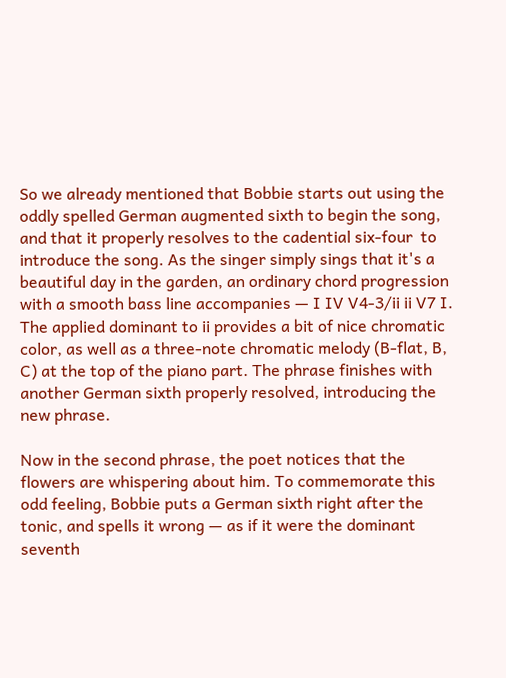So we already mentioned that Bobbie starts out using the oddly spelled German augmented sixth to begin the song, and that it properly resolves to the cadential six-four  to introduce the song. As the singer simply sings that it's a beautiful day in the garden, an ordinary chord progression with a smooth bass line accompanies — I IV V4-3/ii ii V7 I. The applied dominant to ii provides a bit of nice chromatic color, as well as a three-note chromatic melody (B-flat, B, C) at the top of the piano part. The phrase finishes with another German sixth properly resolved, introducing the new phrase.

Now in the second phrase, the poet notices that the flowers are whispering about him. To commemorate this odd feeling, Bobbie puts a German sixth right after the tonic, and spells it wrong — as if it were the dominant seventh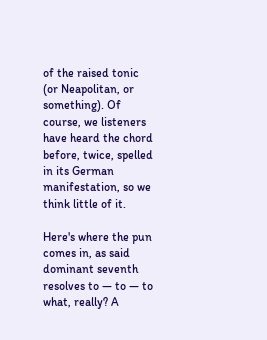of the raised tonic (or Neapolitan, or something). Of course, we listeners have heard the chord before, twice, spelled in its German manifestation, so we think little of it.

Here's where the pun comes in, as said dominant seventh resolves to — to — to what, really? A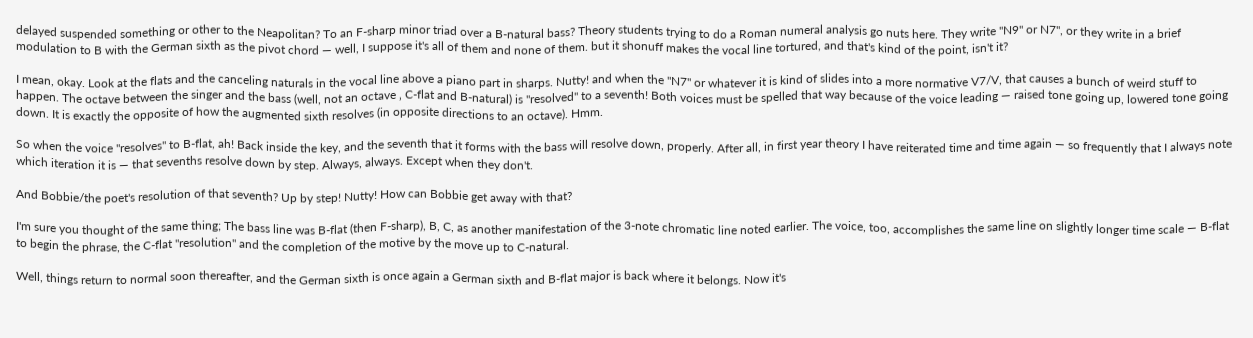delayed suspended something or other to the Neapolitan? To an F-sharp minor triad over a B-natural bass? Theory students trying to do a Roman numeral analysis go nuts here. They write "N9" or N7", or they write in a brief modulation to B with the German sixth as the pivot chord — well, I suppose it's all of them and none of them. but it shonuff makes the vocal line tortured, and that's kind of the point, isn't it?

I mean, okay. Look at the flats and the canceling naturals in the vocal line above a piano part in sharps. Nutty! and when the "N7" or whatever it is kind of slides into a more normative V7/V, that causes a bunch of weird stuff to happen. The octave between the singer and the bass (well, not an octave ‚ C-flat and B-natural) is "resolved" to a seventh! Both voices must be spelled that way because of the voice leading — raised tone going up, lowered tone going down. It is exactly the opposite of how the augmented sixth resolves (in opposite directions to an octave). Hmm.

So when the voice "resolves" to B-flat, ah! Back inside the key, and the seventh that it forms with the bass will resolve down, properly. After all, in first year theory I have reiterated time and time again — so frequently that I always note which iteration it is — that sevenths resolve down by step. Always, always. Except when they don't.

And Bobbie/the poet's resolution of that seventh? Up by step! Nutty! How can Bobbie get away with that?

I'm sure you thought of the same thing; The bass line was B-flat (then F-sharp), B, C, as another manifestation of the 3-note chromatic line noted earlier. The voice, too, accomplishes the same line on slightly longer time scale — B-flat to begin the phrase, the C-flat "resolution" and the completion of the motive by the move up to C-natural.

Well, things return to normal soon thereafter, and the German sixth is once again a German sixth and B-flat major is back where it belongs. Now it's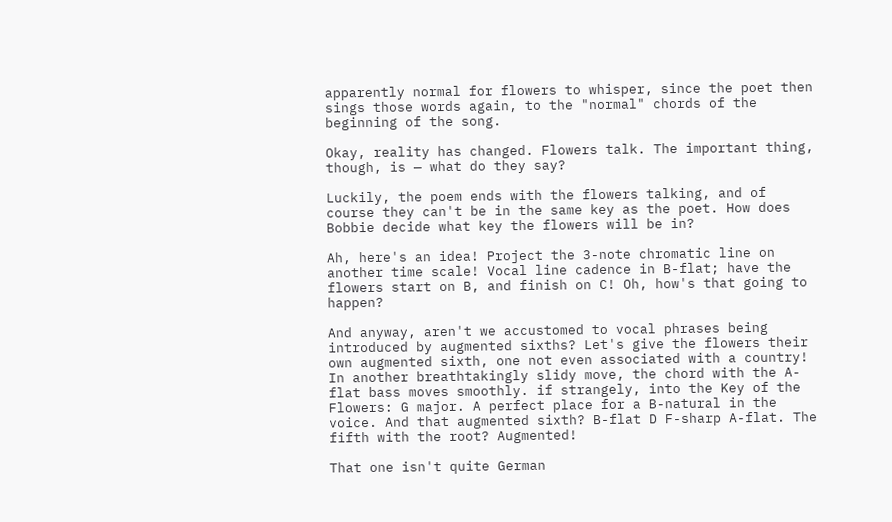apparently normal for flowers to whisper, since the poet then sings those words again, to the "normal" chords of the beginning of the song.

Okay, reality has changed. Flowers talk. The important thing, though, is — what do they say?

Luckily, the poem ends with the flowers talking, and of course they can't be in the same key as the poet. How does Bobbie decide what key the flowers will be in?

Ah, here's an idea! Project the 3-note chromatic line on another time scale! Vocal line cadence in B-flat; have the flowers start on B, and finish on C! Oh, how's that going to happen?

And anyway, aren't we accustomed to vocal phrases being introduced by augmented sixths? Let's give the flowers their own augmented sixth, one not even associated with a country! In another breathtakingly slidy move, the chord with the A-flat bass moves smoothly. if strangely, into the Key of the Flowers: G major. A perfect place for a B-natural in the voice. And that augmented sixth? B-flat D F-sharp A-flat. The fifth with the root? Augmented!

That one isn't quite German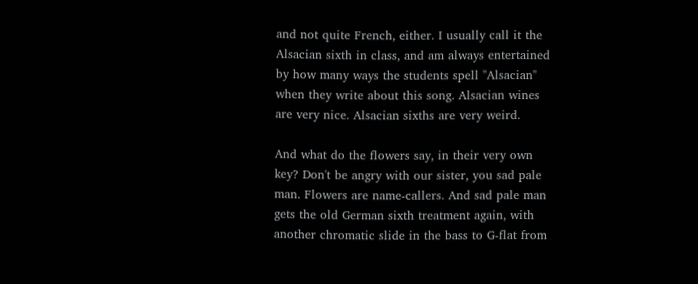and not quite French, either. I usually call it the Alsacian sixth in class, and am always entertained by how many ways the students spell "Alsacian" when they write about this song. Alsacian wines are very nice. Alsacian sixths are very weird.

And what do the flowers say, in their very own key? Don't be angry with our sister, you sad pale man. Flowers are name-callers. And sad pale man gets the old German sixth treatment again, with another chromatic slide in the bass to G-flat from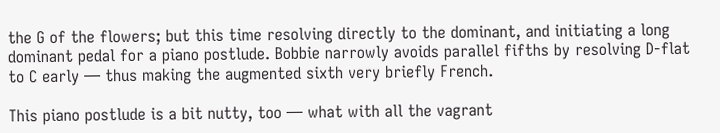the G of the flowers; but this time resolving directly to the dominant, and initiating a long dominant pedal for a piano postlude. Bobbie narrowly avoids parallel fifths by resolving D-flat to C early — thus making the augmented sixth very briefly French.

This piano postlude is a bit nutty, too — what with all the vagrant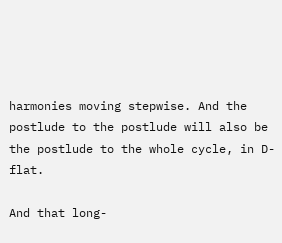harmonies moving stepwise. And the postlude to the postlude will also be the postlude to the whole cycle, in D-flat.

And that long-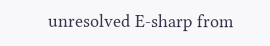unresolved E-sharp from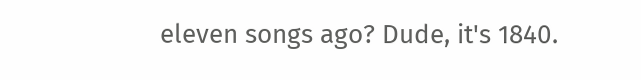eleven songs ago? Dude, it's 1840.